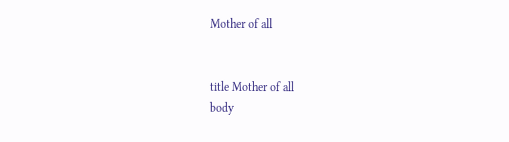Mother of all


title Mother of all
body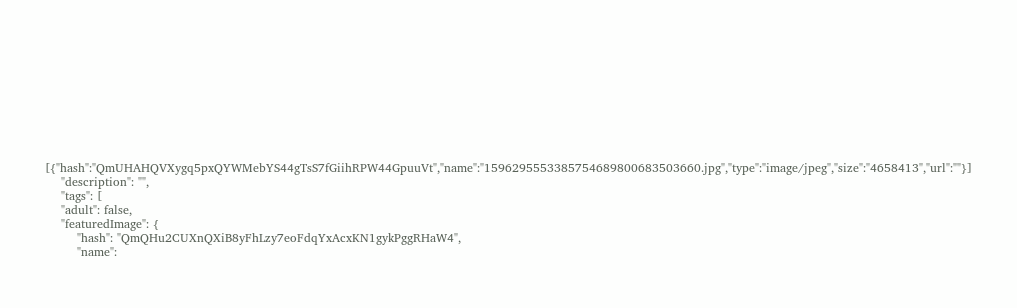[{"hash":"QmUHAHQVXygq5pxQYWMebYS44gTsS7fGiihRPW44GpuuVt","name":"1596295553385754689800683503660.jpg","type":"image/jpeg","size":"4658413","url":""}]
    "description": "",
    "tags": [
    "adult": false,
    "featuredImage": {
        "hash": "QmQHu2CUXnQXiB8yFhLzy7eoFdqYxAcxKN1gykPggRHaW4",
        "name":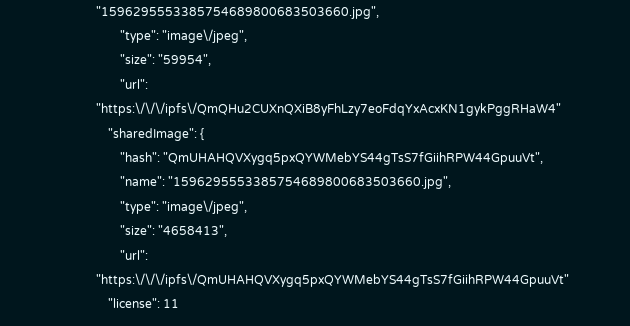"1596295553385754689800683503660.jpg",
        "type": "image\/jpeg",
        "size": "59954",
        "url": "https:\/\/\/ipfs\/QmQHu2CUXnQXiB8yFhLzy7eoFdqYxAcxKN1gykPggRHaW4"
    "sharedImage": {
        "hash": "QmUHAHQVXygq5pxQYWMebYS44gTsS7fGiihRPW44GpuuVt",
        "name": "1596295553385754689800683503660.jpg",
        "type": "image\/jpeg",
        "size": "4658413",
        "url": "https:\/\/\/ipfs\/QmUHAHQVXygq5pxQYWMebYS44gTsS7fGiihRPW44GpuuVt"
    "license": 11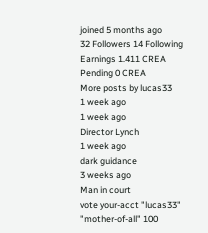joined 5 months ago
32 Followers 14 Following
Earnings 1.411 CREA
Pending 0 CREA
More posts by lucas33
1 week ago
1 week ago
Director Lynch
1 week ago
dark guidance
3 weeks ago
Man in court
vote your-acct "lucas33" "mother-of-all" 100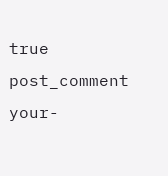true
post_comment your-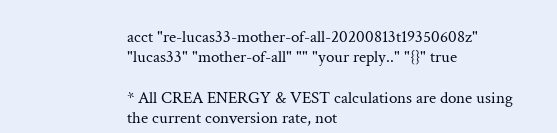acct "re-lucas33-mother-of-all-20200813t19350608z" "lucas33" "mother-of-all" "" "your reply.." "{}" true

* All CREA ENERGY & VEST calculations are done using the current conversion rate, not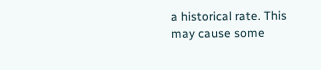a historical rate. This may cause some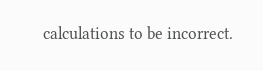calculations to be incorrect.